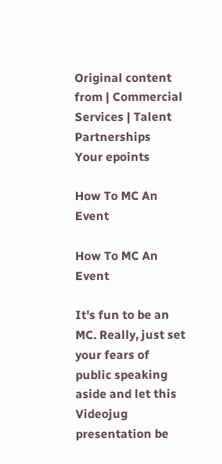Original content from | Commercial Services | Talent Partnerships
Your epoints

How To MC An Event

How To MC An Event

It's fun to be an MC. Really, just set your fears of public speaking aside and let this Videojug presentation be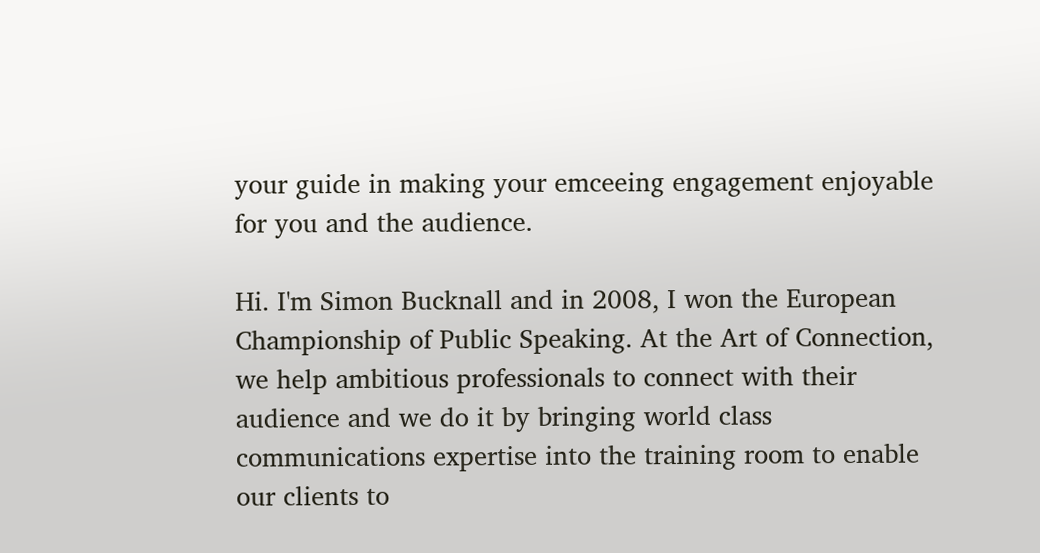your guide in making your emceeing engagement enjoyable for you and the audience.

Hi. I'm Simon Bucknall and in 2008, I won the European Championship of Public Speaking. At the Art of Connection, we help ambitious professionals to connect with their audience and we do it by bringing world class communications expertise into the training room to enable our clients to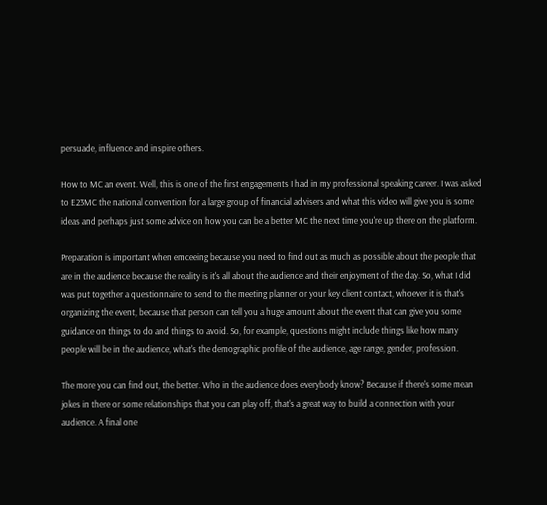persuade, influence and inspire others.

How to MC an event. Well, this is one of the first engagements I had in my professional speaking career. I was asked to E23MC the national convention for a large group of financial advisers and what this video will give you is some ideas and perhaps just some advice on how you can be a better MC the next time you're up there on the platform.

Preparation is important when emceeing because you need to find out as much as possible about the people that are in the audience because the reality is it's all about the audience and their enjoyment of the day. So, what I did was put together a questionnaire to send to the meeting planner or your key client contact, whoever it is that's organizing the event, because that person can tell you a huge amount about the event that can give you some guidance on things to do and things to avoid. So, for example, questions might include things like how many people will be in the audience, what's the demographic profile of the audience, age range, gender, profession.

The more you can find out, the better. Who in the audience does everybody know? Because if there's some mean jokes in there or some relationships that you can play off, that's a great way to build a connection with your audience. A final one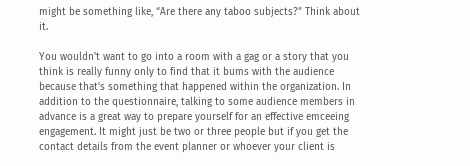might be something like, “Are there any taboo subjects?” Think about it.

You wouldn't want to go into a room with a gag or a story that you think is really funny only to find that it bums with the audience because that's something that happened within the organization. In addition to the questionnaire, talking to some audience members in advance is a great way to prepare yourself for an effective emceeing engagement. It might just be two or three people but if you get the contact details from the event planner or whoever your client is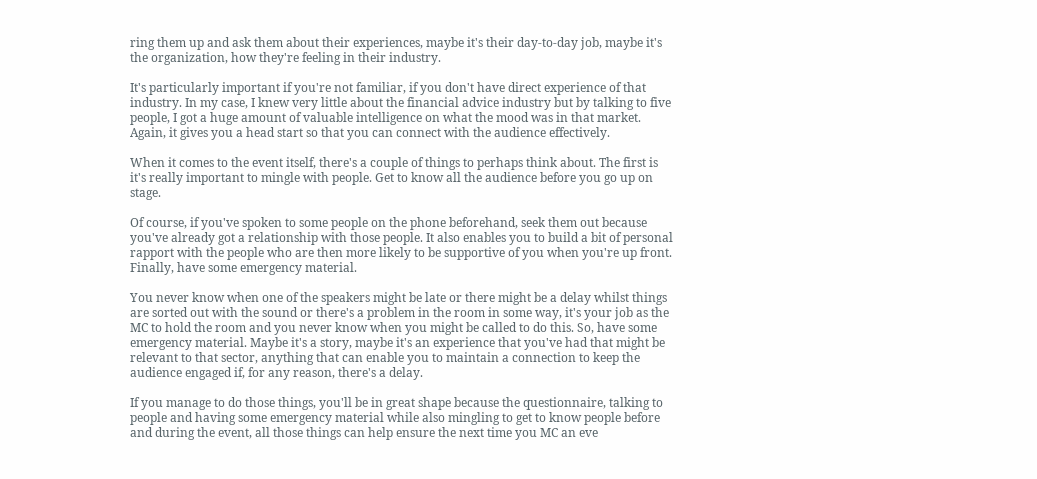ring them up and ask them about their experiences, maybe it's their day-to-day job, maybe it's the organization, how they're feeling in their industry.

It's particularly important if you're not familiar, if you don't have direct experience of that industry. In my case, I knew very little about the financial advice industry but by talking to five people, I got a huge amount of valuable intelligence on what the mood was in that market. Again, it gives you a head start so that you can connect with the audience effectively.

When it comes to the event itself, there's a couple of things to perhaps think about. The first is it's really important to mingle with people. Get to know all the audience before you go up on stage.

Of course, if you've spoken to some people on the phone beforehand, seek them out because you've already got a relationship with those people. It also enables you to build a bit of personal rapport with the people who are then more likely to be supportive of you when you're up front. Finally, have some emergency material.

You never know when one of the speakers might be late or there might be a delay whilst things are sorted out with the sound or there's a problem in the room in some way, it's your job as the MC to hold the room and you never know when you might be called to do this. So, have some emergency material. Maybe it's a story, maybe it's an experience that you've had that might be relevant to that sector, anything that can enable you to maintain a connection to keep the audience engaged if, for any reason, there's a delay.

If you manage to do those things, you'll be in great shape because the questionnaire, talking to people and having some emergency material while also mingling to get to know people before and during the event, all those things can help ensure the next time you MC an eve